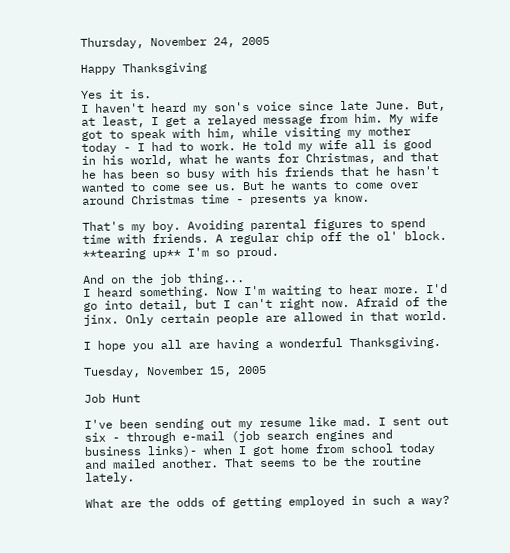Thursday, November 24, 2005

Happy Thanksgiving

Yes it is.
I haven't heard my son's voice since late June. But, at least, I get a relayed message from him. My wife got to speak with him, while visiting my mother today - I had to work. He told my wife all is good in his world, what he wants for Christmas, and that he has been so busy with his friends that he hasn't wanted to come see us. But he wants to come over around Christmas time - presents ya know.

That's my boy. Avoiding parental figures to spend time with friends. A regular chip off the ol' block. **tearing up** I'm so proud.

And on the job thing...
I heard something. Now I'm waiting to hear more. I'd go into detail, but I can't right now. Afraid of the jinx. Only certain people are allowed in that world.

I hope you all are having a wonderful Thanksgiving.

Tuesday, November 15, 2005

Job Hunt

I've been sending out my resume like mad. I sent out six - through e-mail (job search engines and business links)- when I got home from school today and mailed another. That seems to be the routine lately.

What are the odds of getting employed in such a way?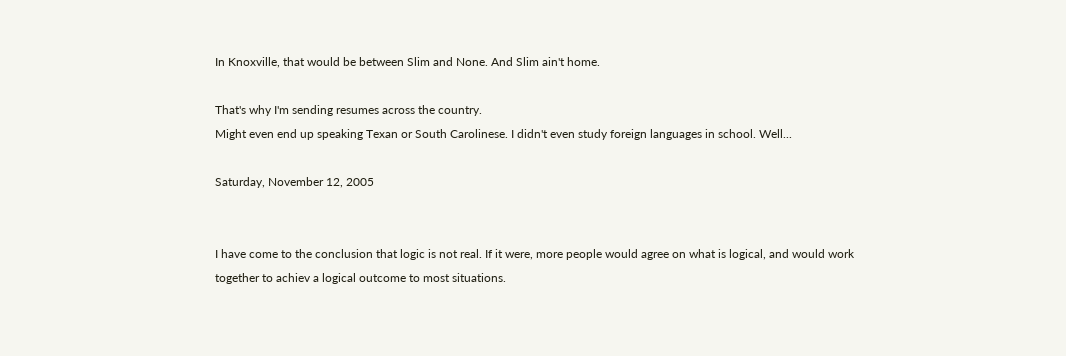In Knoxville, that would be between Slim and None. And Slim ain't home.

That's why I'm sending resumes across the country.
Might even end up speaking Texan or South Carolinese. I didn't even study foreign languages in school. Well...

Saturday, November 12, 2005


I have come to the conclusion that logic is not real. If it were, more people would agree on what is logical, and would work together to achiev a logical outcome to most situations.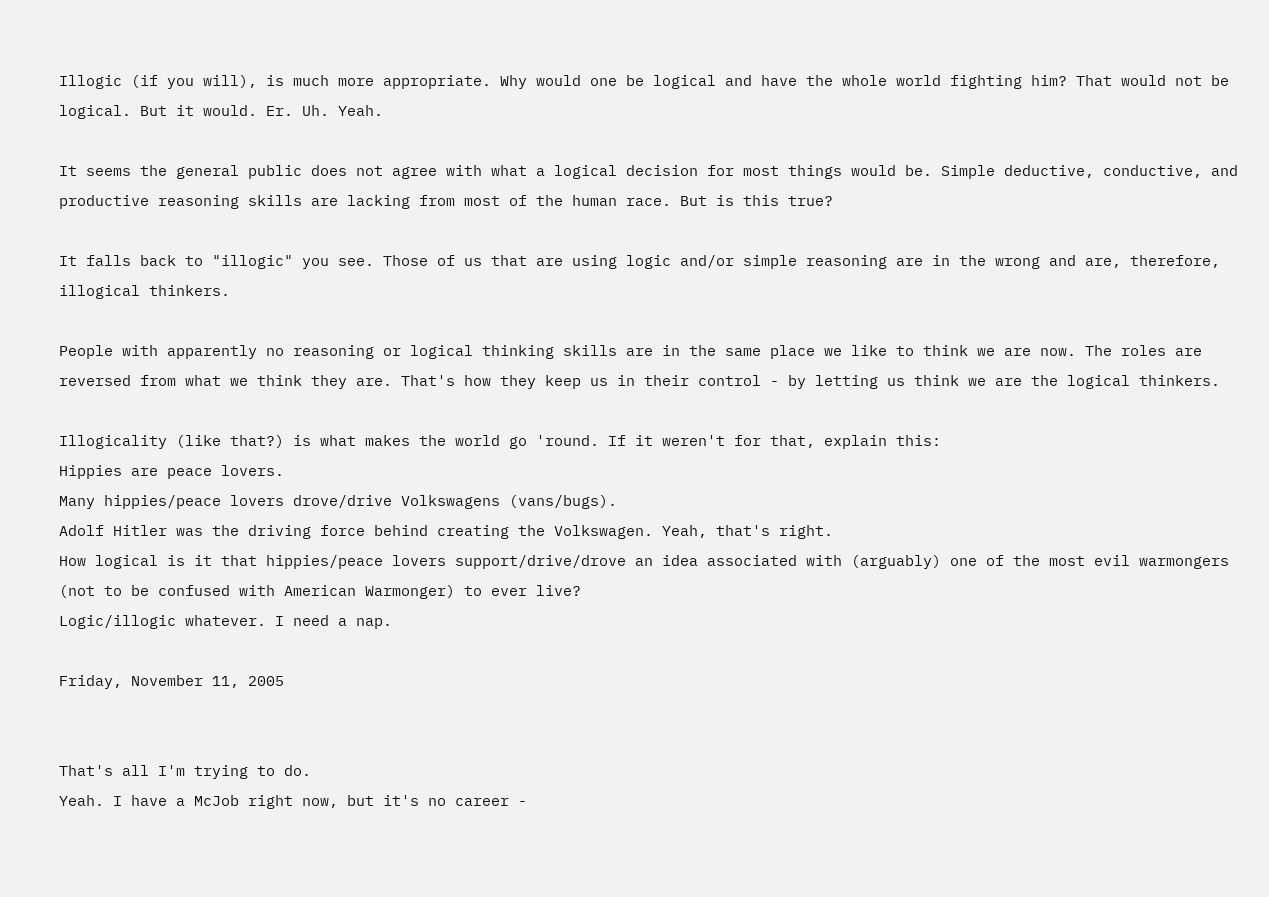Illogic (if you will), is much more appropriate. Why would one be logical and have the whole world fighting him? That would not be logical. But it would. Er. Uh. Yeah.

It seems the general public does not agree with what a logical decision for most things would be. Simple deductive, conductive, and productive reasoning skills are lacking from most of the human race. But is this true?

It falls back to "illogic" you see. Those of us that are using logic and/or simple reasoning are in the wrong and are, therefore, illogical thinkers.

People with apparently no reasoning or logical thinking skills are in the same place we like to think we are now. The roles are reversed from what we think they are. That's how they keep us in their control - by letting us think we are the logical thinkers.

Illogicality (like that?) is what makes the world go 'round. If it weren't for that, explain this:
Hippies are peace lovers.
Many hippies/peace lovers drove/drive Volkswagens (vans/bugs).
Adolf Hitler was the driving force behind creating the Volkswagen. Yeah, that's right.
How logical is it that hippies/peace lovers support/drive/drove an idea associated with (arguably) one of the most evil warmongers (not to be confused with American Warmonger) to ever live?
Logic/illogic whatever. I need a nap.

Friday, November 11, 2005


That's all I'm trying to do.
Yeah. I have a McJob right now, but it's no career -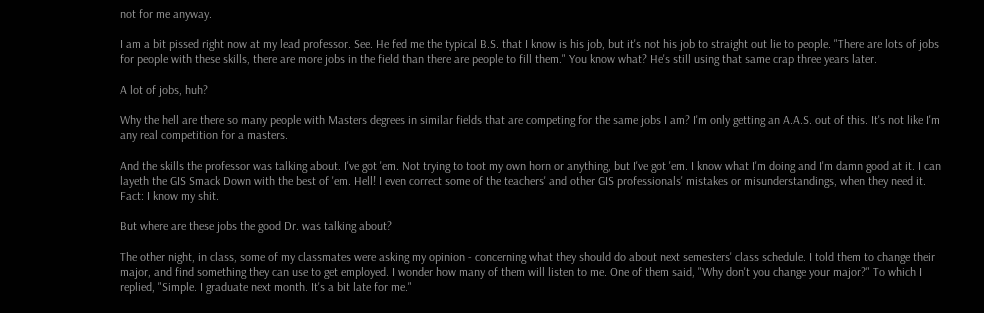not for me anyway.

I am a bit pissed right now at my lead professor. See. He fed me the typical B.S. that I know is his job, but it's not his job to straight out lie to people. "There are lots of jobs for people with these skills, there are more jobs in the field than there are people to fill them." You know what? He's still using that same crap three years later.

A lot of jobs, huh?

Why the hell are there so many people with Masters degrees in similar fields that are competing for the same jobs I am? I'm only getting an A.A.S. out of this. It's not like I'm any real competition for a masters.

And the skills the professor was talking about. I've got 'em. Not trying to toot my own horn or anything, but I've got 'em. I know what I'm doing and I'm damn good at it. I can layeth the GIS Smack Down with the best of 'em. Hell! I even correct some of the teachers' and other GIS professionals' mistakes or misunderstandings, when they need it. Fact: I know my shit.

But where are these jobs the good Dr. was talking about?

The other night, in class, some of my classmates were asking my opinion - concerning what they should do about next semesters' class schedule. I told them to change their major, and find something they can use to get employed. I wonder how many of them will listen to me. One of them said, "Why don't you change your major?" To which I replied, "Simple. I graduate next month. It's a bit late for me."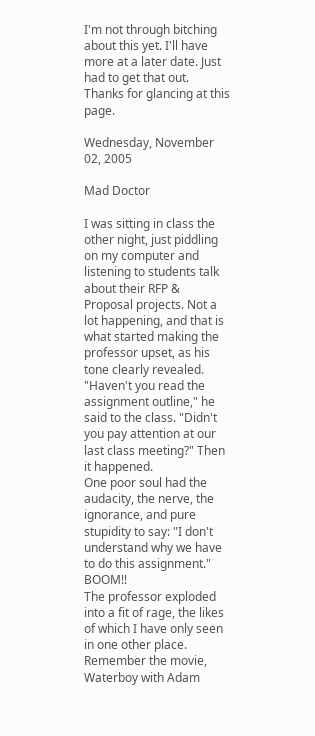I'm not through bitching about this yet. I'll have more at a later date. Just had to get that out. Thanks for glancing at this page.

Wednesday, November 02, 2005

Mad Doctor

I was sitting in class the other night, just piddling on my computer and listening to students talk about their RFP & Proposal projects. Not a lot happening, and that is what started making the professor upset, as his tone clearly revealed. "Haven't you read the assignment outline," he said to the class. "Didn't you pay attention at our last class meeting?" Then it happened.
One poor soul had the audacity, the nerve, the ignorance, and pure stupidity to say: "I don't understand why we have to do this assignment." BOOM!!
The professor exploded into a fit of rage, the likes of which I have only seen in one other place. Remember the movie, Waterboy with Adam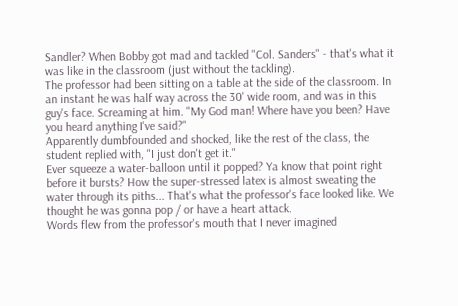Sandler? When Bobby got mad and tackled "Col. Sanders" - that's what it was like in the classroom (just without the tackling).
The professor had been sitting on a table at the side of the classroom. In an instant he was half way across the 30' wide room, and was in this guy's face. Screaming at him. "My God man! Where have you been? Have you heard anything I've said?"
Apparently dumbfounded and shocked, like the rest of the class, the student replied with, "I just don't get it."
Ever squeeze a water-balloon until it popped? Ya know that point right before it bursts? How the super-stressed latex is almost sweating the water through its piths... That's what the professor's face looked like. We thought he was gonna pop / or have a heart attack.
Words flew from the professor's mouth that I never imagined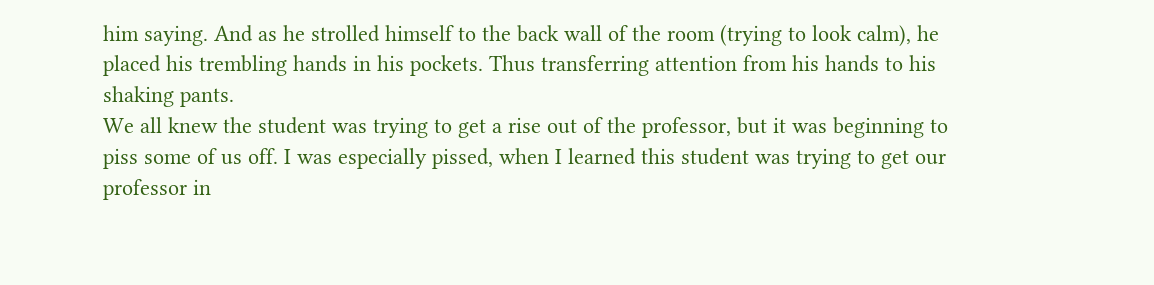him saying. And as he strolled himself to the back wall of the room (trying to look calm), he placed his trembling hands in his pockets. Thus transferring attention from his hands to his shaking pants.
We all knew the student was trying to get a rise out of the professor, but it was beginning to piss some of us off. I was especially pissed, when I learned this student was trying to get our professor in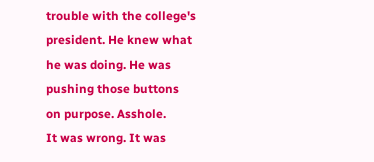trouble with the college's president. He knew what he was doing. He was pushing those buttons on purpose. Asshole.
It was wrong. It was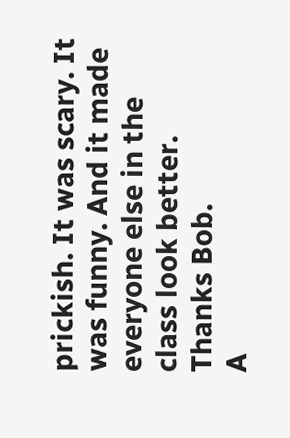prickish. It was scary. It was funny. And it made everyone else in the class look better. Thanks Bob.
A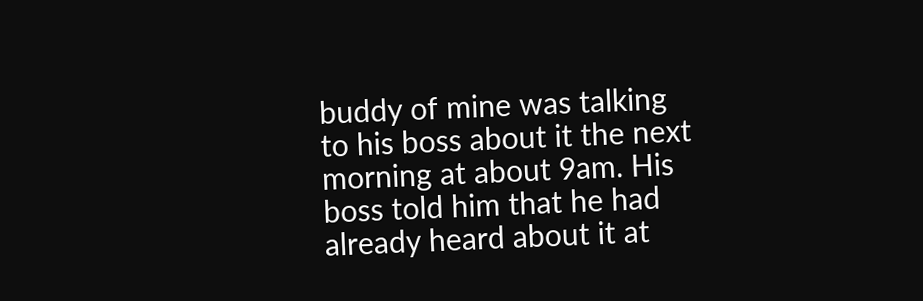buddy of mine was talking to his boss about it the next morning at about 9am. His boss told him that he had already heard about it at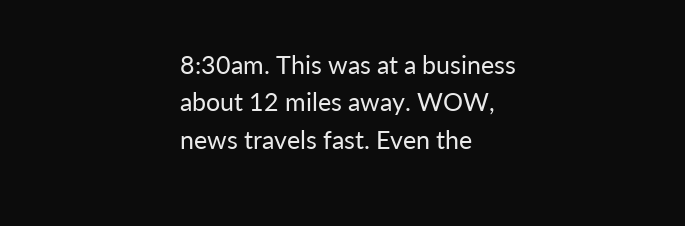8:30am. This was at a business about 12 miles away. WOW, news travels fast. Even the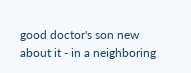good doctor's son new about it - in a neighboring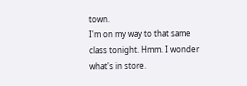town.
I'm on my way to that same class tonight. Hmm. I wonder what's in store.